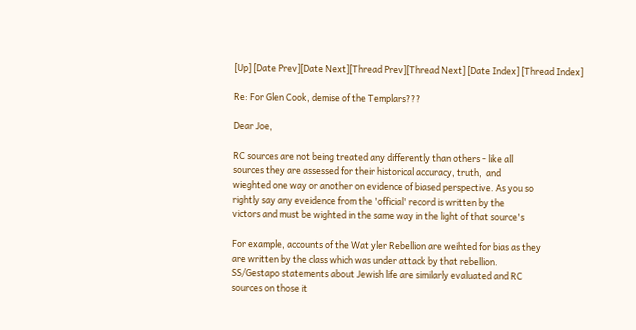[Up] [Date Prev][Date Next][Thread Prev][Thread Next] [Date Index] [Thread Index]

Re: For Glen Cook, demise of the Templars???

Dear Joe,

RC sources are not being treated any differently than others - like all
sources they are assessed for their historical accuracy, truth,  and
wieghted one way or another on evidence of biased perspective. As you so
rightly say any eveidence from the 'official' record is written by the
victors and must be wighted in the same way in the light of that source's

For example, accounts of the Wat yler Rebellion are weihted for bias as they
are written by the class which was under attack by that rebellion.
SS/Gestapo statements about Jewish life are similarly evaluated and RC
sources on those it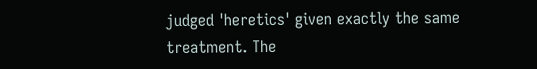judged 'heretics' given exactly the same treatment. The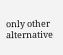only other alternative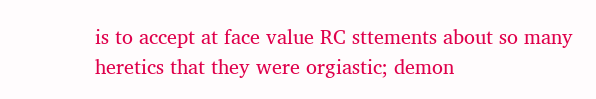is to accept at face value RC sttements about so many
heretics that they were orgiastic; demon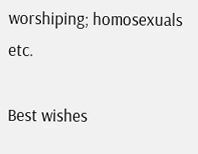worshiping; homosexuals etc.

Best wishes